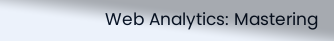Web Analytics: Mastering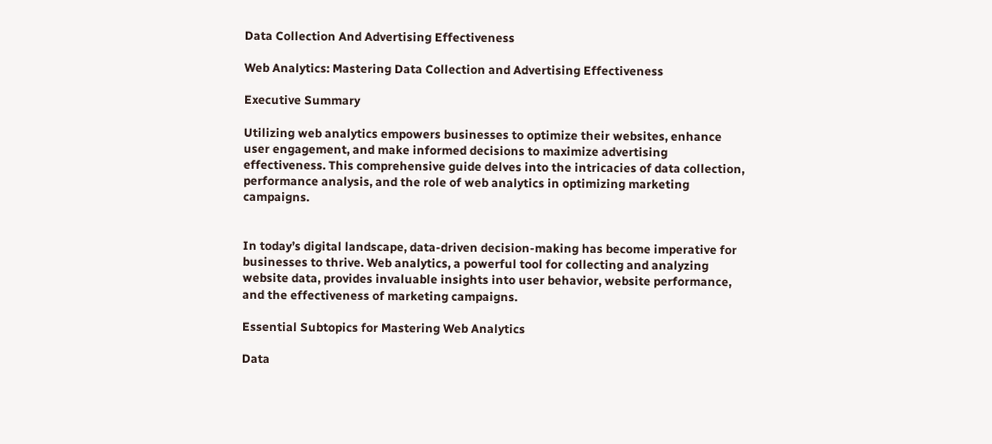Data Collection And Advertising Effectiveness

Web Analytics: Mastering Data Collection and Advertising Effectiveness

Executive Summary

Utilizing web analytics empowers businesses to optimize their websites, enhance user engagement, and make informed decisions to maximize advertising effectiveness. This comprehensive guide delves into the intricacies of data collection, performance analysis, and the role of web analytics in optimizing marketing campaigns.


In today’s digital landscape, data-driven decision-making has become imperative for businesses to thrive. Web analytics, a powerful tool for collecting and analyzing website data, provides invaluable insights into user behavior, website performance, and the effectiveness of marketing campaigns.

Essential Subtopics for Mastering Web Analytics

Data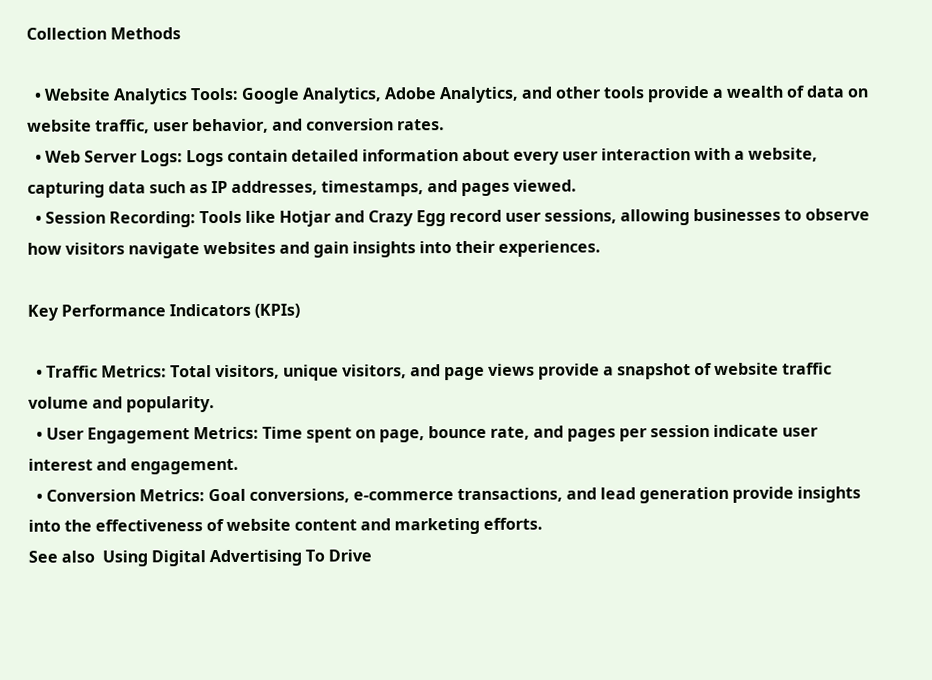Collection Methods

  • Website Analytics Tools: Google Analytics, Adobe Analytics, and other tools provide a wealth of data on website traffic, user behavior, and conversion rates.
  • Web Server Logs: Logs contain detailed information about every user interaction with a website, capturing data such as IP addresses, timestamps, and pages viewed.
  • Session Recording: Tools like Hotjar and Crazy Egg record user sessions, allowing businesses to observe how visitors navigate websites and gain insights into their experiences.

Key Performance Indicators (KPIs)

  • Traffic Metrics: Total visitors, unique visitors, and page views provide a snapshot of website traffic volume and popularity.
  • User Engagement Metrics: Time spent on page, bounce rate, and pages per session indicate user interest and engagement.
  • Conversion Metrics: Goal conversions, e-commerce transactions, and lead generation provide insights into the effectiveness of website content and marketing efforts.
See also  Using Digital Advertising To Drive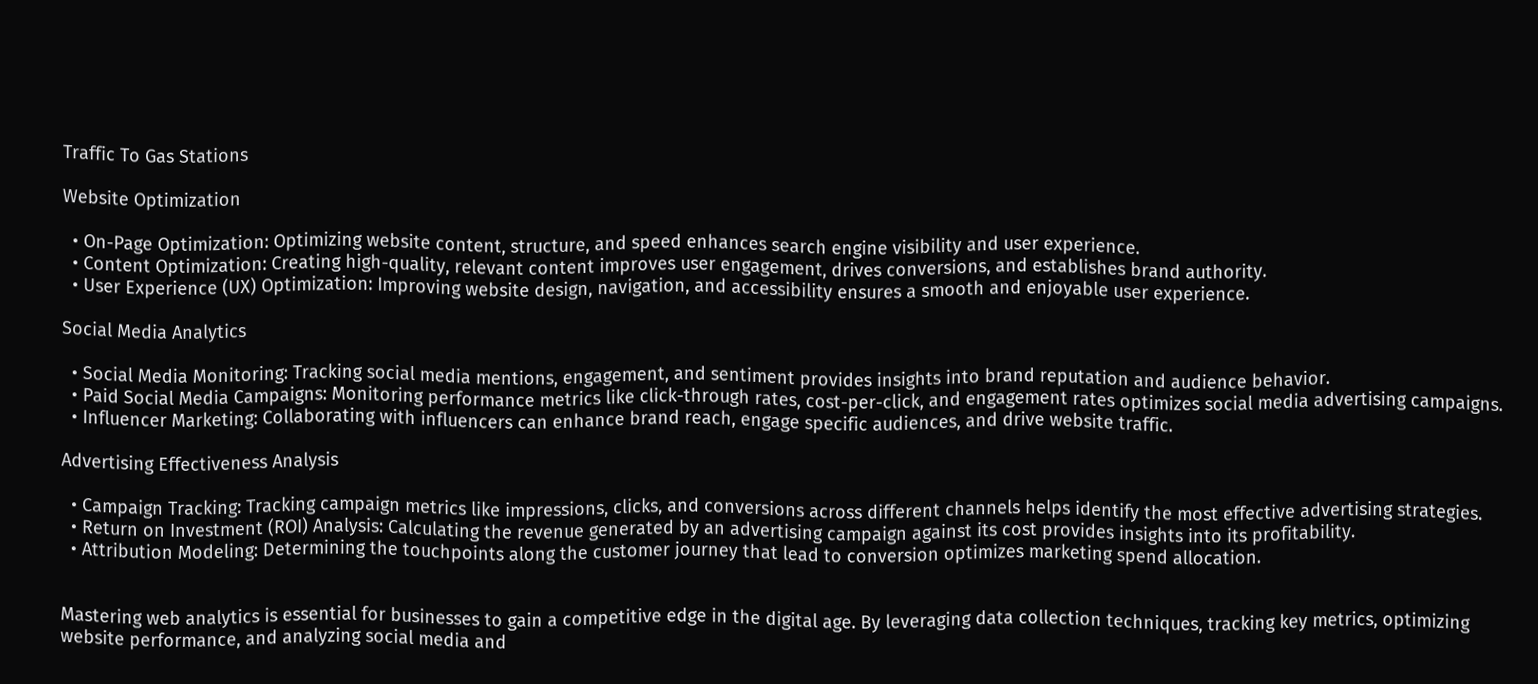Traffic To Gas Stations

Website Optimization

  • On-Page Optimization: Optimizing website content, structure, and speed enhances search engine visibility and user experience.
  • Content Optimization: Creating high-quality, relevant content improves user engagement, drives conversions, and establishes brand authority.
  • User Experience (UX) Optimization: Improving website design, navigation, and accessibility ensures a smooth and enjoyable user experience.

Social Media Analytics

  • Social Media Monitoring: Tracking social media mentions, engagement, and sentiment provides insights into brand reputation and audience behavior.
  • Paid Social Media Campaigns: Monitoring performance metrics like click-through rates, cost-per-click, and engagement rates optimizes social media advertising campaigns.
  • Influencer Marketing: Collaborating with influencers can enhance brand reach, engage specific audiences, and drive website traffic.

Advertising Effectiveness Analysis

  • Campaign Tracking: Tracking campaign metrics like impressions, clicks, and conversions across different channels helps identify the most effective advertising strategies.
  • Return on Investment (ROI) Analysis: Calculating the revenue generated by an advertising campaign against its cost provides insights into its profitability.
  • Attribution Modeling: Determining the touchpoints along the customer journey that lead to conversion optimizes marketing spend allocation.


Mastering web analytics is essential for businesses to gain a competitive edge in the digital age. By leveraging data collection techniques, tracking key metrics, optimizing website performance, and analyzing social media and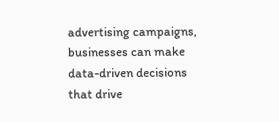advertising campaigns, businesses can make data-driven decisions that drive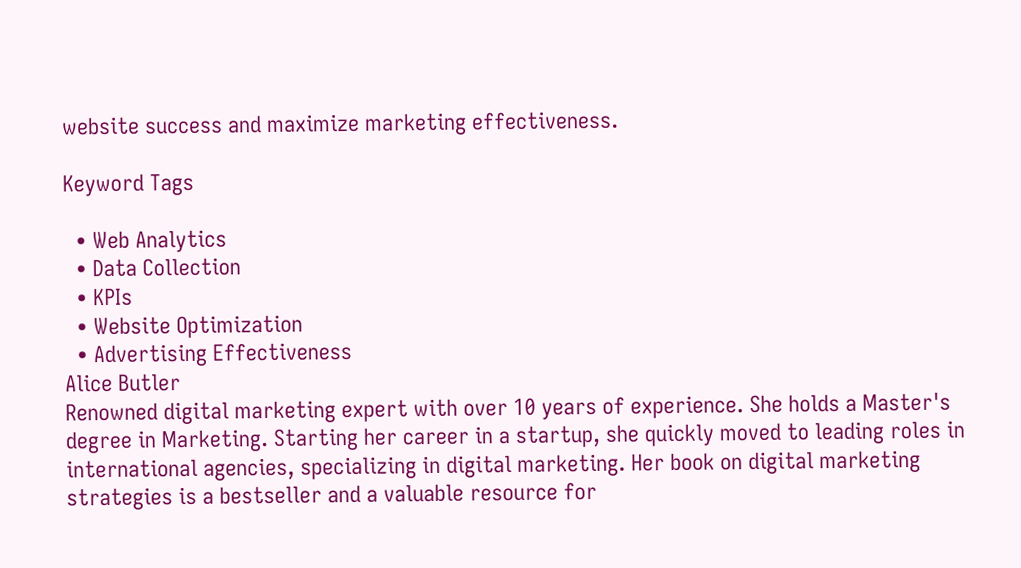website success and maximize marketing effectiveness.

Keyword Tags

  • Web Analytics
  • Data Collection
  • KPIs
  • Website Optimization
  • Advertising Effectiveness
Alice Butler
Renowned digital marketing expert with over 10 years of experience. She holds a Master's degree in Marketing. Starting her career in a startup, she quickly moved to leading roles in international agencies, specializing in digital marketing. Her book on digital marketing strategies is a bestseller and a valuable resource for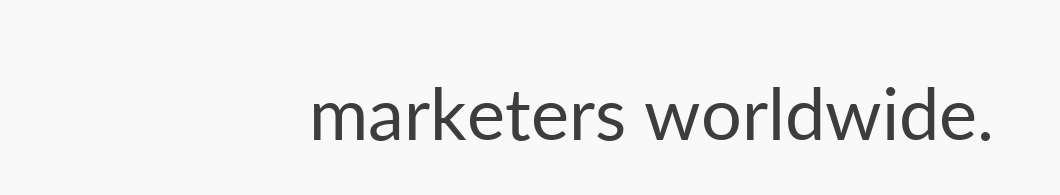marketers worldwide.